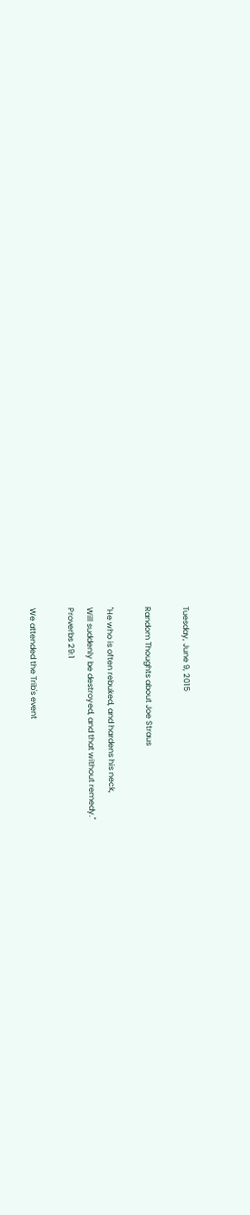Tuesday, June 9, 2015

Random Thoughts about Joe Straus

"He who is often rebuked, and hardens his neck,
Will suddenly be destroyed, and that without remedy."
Proverbs 29:1

We attended the Trib's event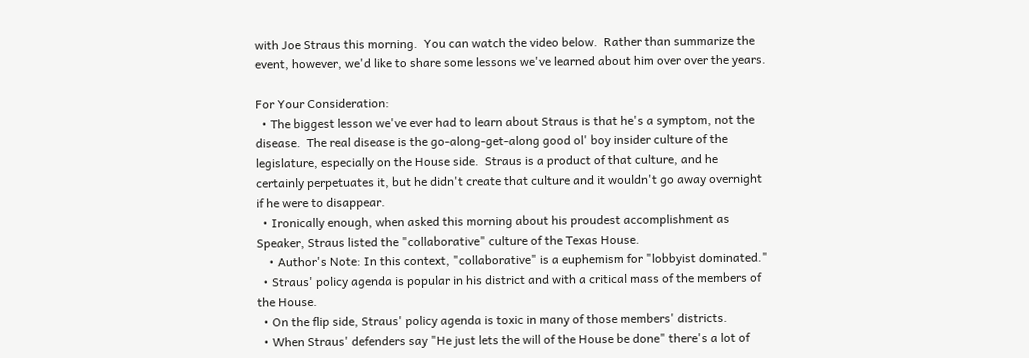with Joe Straus this morning.  You can watch the video below.  Rather than summarize the event, however, we'd like to share some lessons we've learned about him over over the years.

For Your Consideration:
  • The biggest lesson we've ever had to learn about Straus is that he's a symptom, not the disease.  The real disease is the go-along-get-along good ol' boy insider culture of the legislature, especially on the House side.  Straus is a product of that culture, and he certainly perpetuates it, but he didn't create that culture and it wouldn't go away overnight if he were to disappear.
  • Ironically enough, when asked this morning about his proudest accomplishment as Speaker, Straus listed the "collaborative" culture of the Texas House.
    • Author's Note: In this context, "collaborative" is a euphemism for "lobbyist dominated."
  • Straus' policy agenda is popular in his district and with a critical mass of the members of the House.
  • On the flip side, Straus' policy agenda is toxic in many of those members' districts.
  • When Straus' defenders say "He just lets the will of the House be done" there's a lot of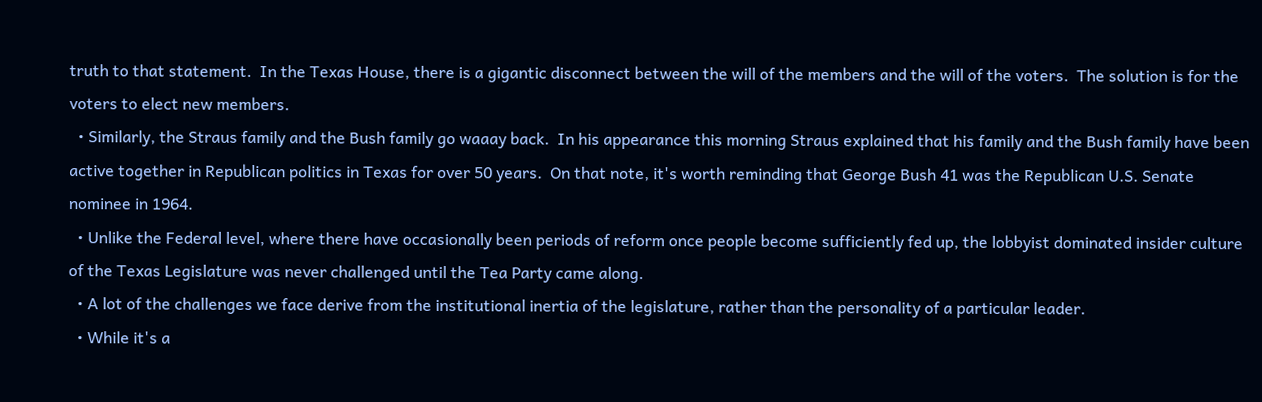truth to that statement.  In the Texas House, there is a gigantic disconnect between the will of the members and the will of the voters.  The solution is for the voters to elect new members.
  • Similarly, the Straus family and the Bush family go waaay back.  In his appearance this morning Straus explained that his family and the Bush family have been active together in Republican politics in Texas for over 50 years.  On that note, it's worth reminding that George Bush 41 was the Republican U.S. Senate nominee in 1964.
  • Unlike the Federal level, where there have occasionally been periods of reform once people become sufficiently fed up, the lobbyist dominated insider culture of the Texas Legislature was never challenged until the Tea Party came along.
  • A lot of the challenges we face derive from the institutional inertia of the legislature, rather than the personality of a particular leader.
  • While it's a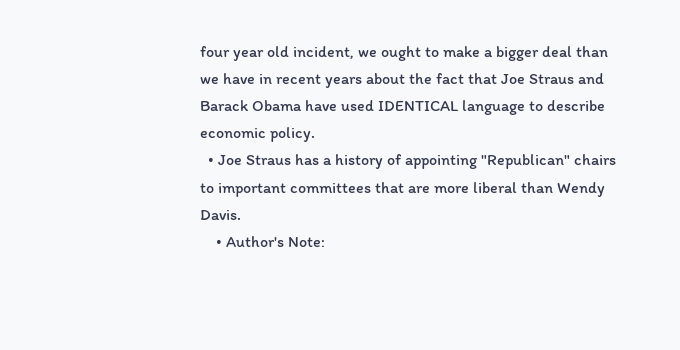four year old incident, we ought to make a bigger deal than we have in recent years about the fact that Joe Straus and Barack Obama have used IDENTICAL language to describe economic policy.
  • Joe Straus has a history of appointing "Republican" chairs to important committees that are more liberal than Wendy Davis.
    • Author's Note: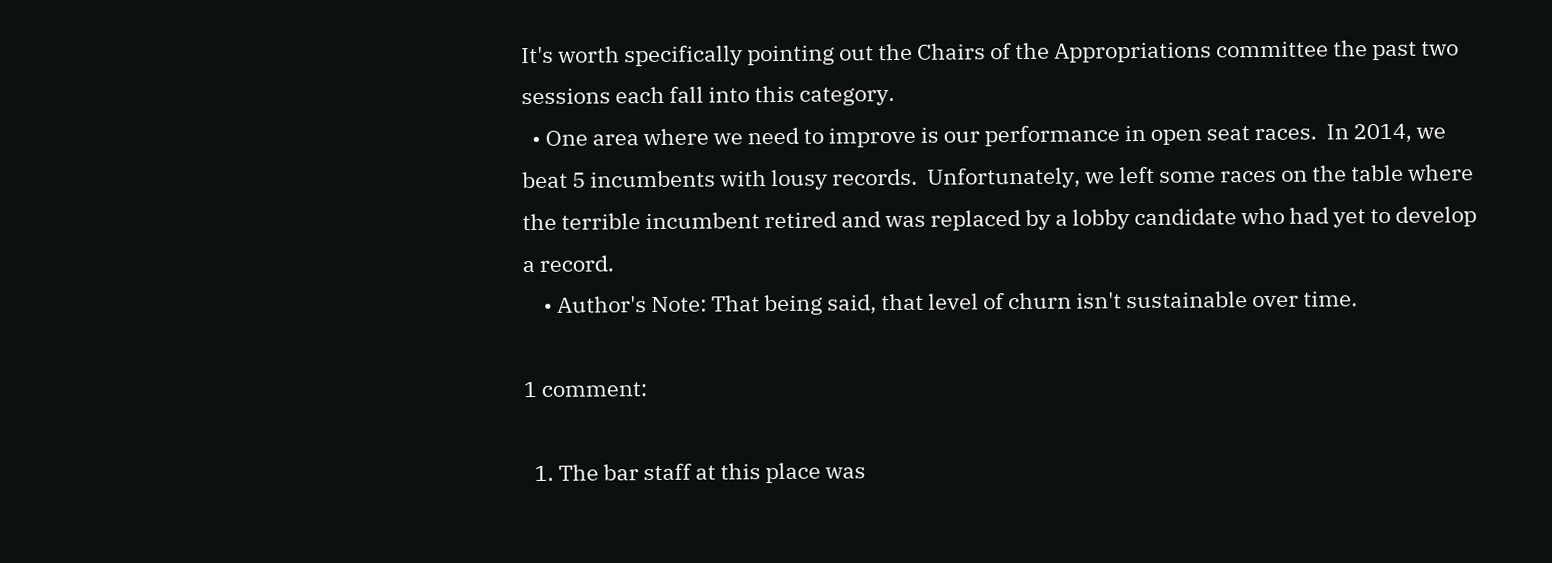It's worth specifically pointing out the Chairs of the Appropriations committee the past two sessions each fall into this category.
  • One area where we need to improve is our performance in open seat races.  In 2014, we beat 5 incumbents with lousy records.  Unfortunately, we left some races on the table where the terrible incumbent retired and was replaced by a lobby candidate who had yet to develop a record.
    • Author's Note: That being said, that level of churn isn't sustainable over time.

1 comment:

  1. The bar staff at this place was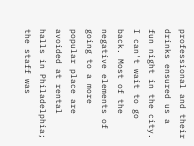professional and their drinks ensured us a fun night in the city. I can't wait to go back. Most of the negative elements of going to a more popular place are avoided at rental halls in Philadelphia; the staff was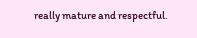really mature and respectful.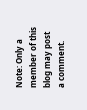Note: Only a member of this blog may post a comment.